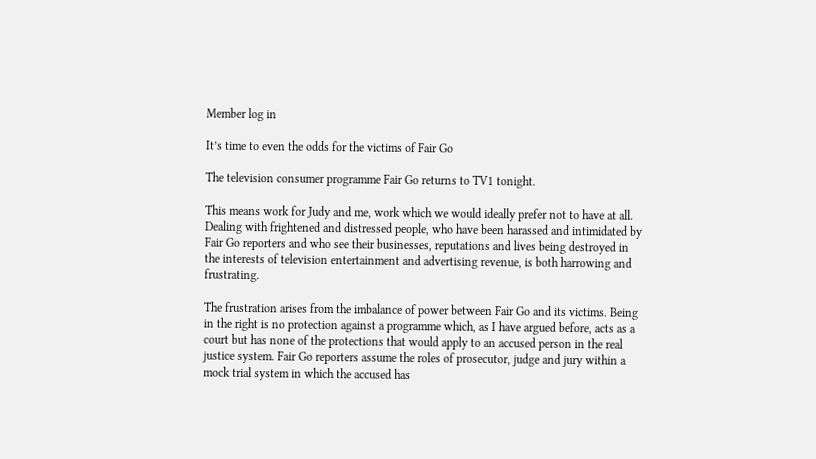Member log in

It’s time to even the odds for the victims of Fair Go

The television consumer programme Fair Go returns to TV1 tonight.

This means work for Judy and me, work which we would ideally prefer not to have at all. Dealing with frightened and distressed people, who have been harassed and intimidated by Fair Go reporters and who see their businesses, reputations and lives being destroyed in the interests of television entertainment and advertising revenue, is both harrowing and frustrating.

The frustration arises from the imbalance of power between Fair Go and its victims. Being in the right is no protection against a programme which, as I have argued before, acts as a court but has none of the protections that would apply to an accused person in the real justice system. Fair Go reporters assume the roles of prosecutor, judge and jury within a mock trial system in which the accused has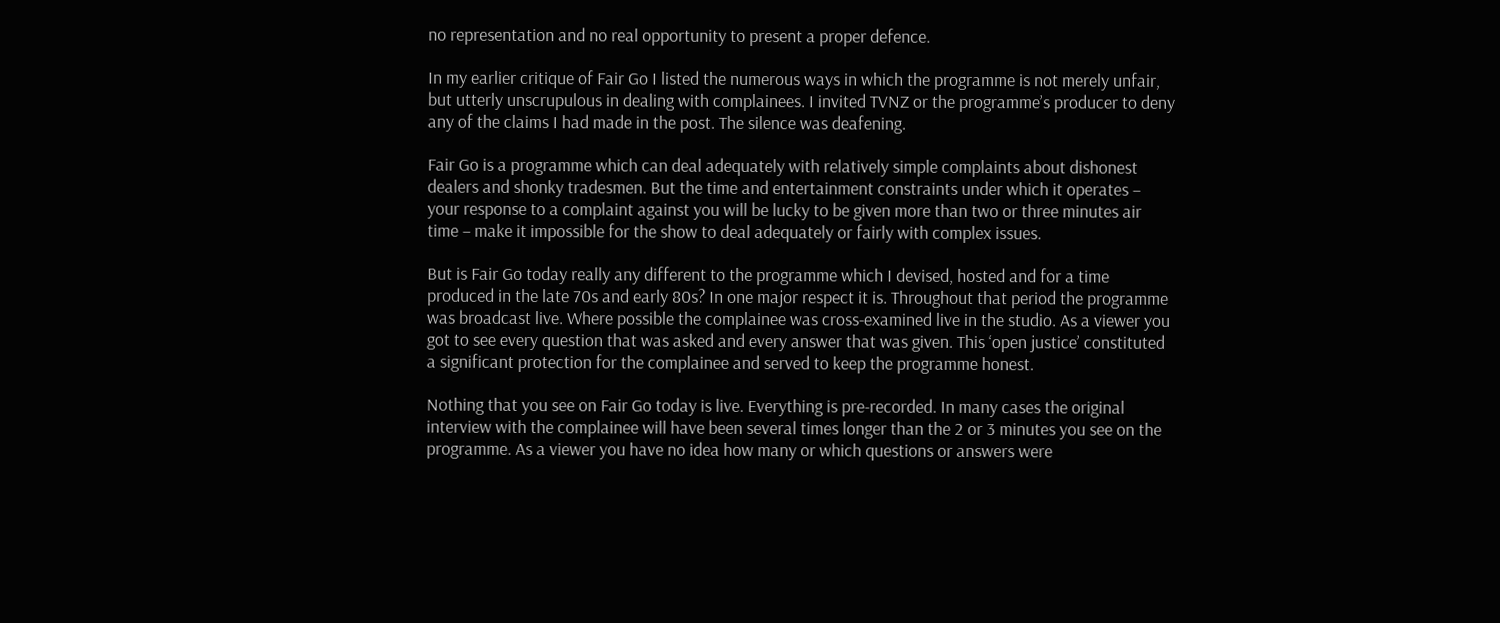no representation and no real opportunity to present a proper defence.

In my earlier critique of Fair Go I listed the numerous ways in which the programme is not merely unfair, but utterly unscrupulous in dealing with complainees. I invited TVNZ or the programme’s producer to deny any of the claims I had made in the post. The silence was deafening.

Fair Go is a programme which can deal adequately with relatively simple complaints about dishonest dealers and shonky tradesmen. But the time and entertainment constraints under which it operates – your response to a complaint against you will be lucky to be given more than two or three minutes air time – make it impossible for the show to deal adequately or fairly with complex issues.

But is Fair Go today really any different to the programme which I devised, hosted and for a time produced in the late 70s and early 80s? In one major respect it is. Throughout that period the programme was broadcast live. Where possible the complainee was cross-examined live in the studio. As a viewer you got to see every question that was asked and every answer that was given. This ‘open justice’ constituted a significant protection for the complainee and served to keep the programme honest.

Nothing that you see on Fair Go today is live. Everything is pre-recorded. In many cases the original interview with the complainee will have been several times longer than the 2 or 3 minutes you see on the programme. As a viewer you have no idea how many or which questions or answers were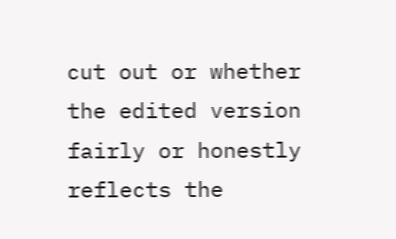cut out or whether the edited version fairly or honestly reflects the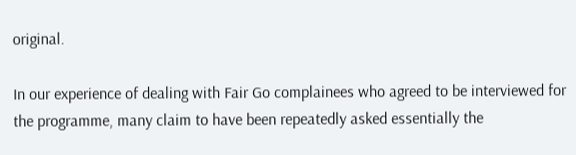original.

In our experience of dealing with Fair Go complainees who agreed to be interviewed for the programme, many claim to have been repeatedly asked essentially the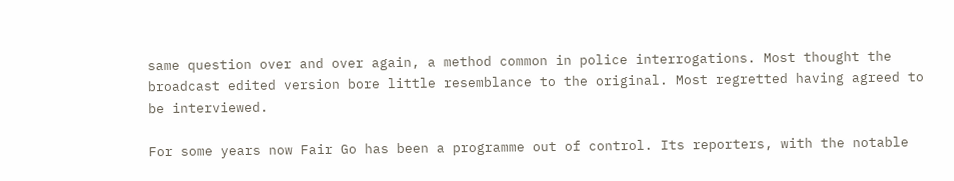same question over and over again, a method common in police interrogations. Most thought the broadcast edited version bore little resemblance to the original. Most regretted having agreed to be interviewed.

For some years now Fair Go has been a programme out of control. Its reporters, with the notable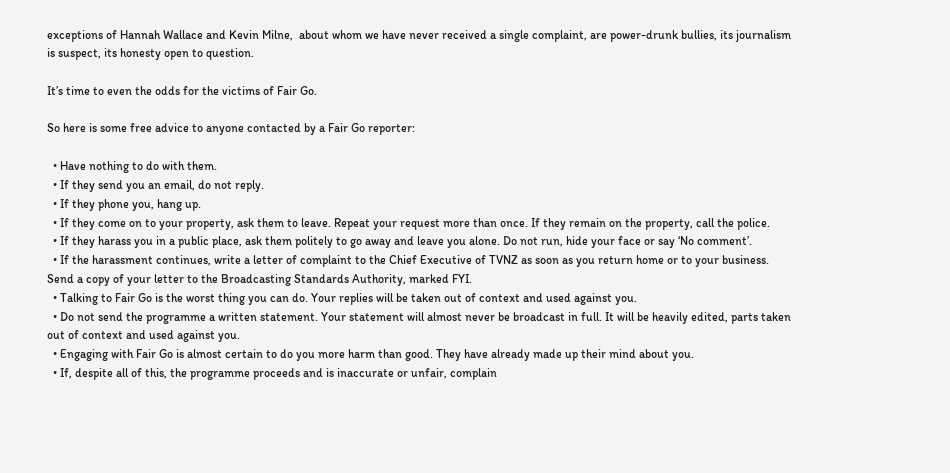exceptions of Hannah Wallace and Kevin Milne,  about whom we have never received a single complaint, are power-drunk bullies, its journalism is suspect, its honesty open to question.

It’s time to even the odds for the victims of Fair Go.

So here is some free advice to anyone contacted by a Fair Go reporter:

  • Have nothing to do with them.
  • If they send you an email, do not reply.
  • If they phone you, hang up.
  • If they come on to your property, ask them to leave. Repeat your request more than once. If they remain on the property, call the police.
  • If they harass you in a public place, ask them politely to go away and leave you alone. Do not run, hide your face or say ‘No comment’.
  • If the harassment continues, write a letter of complaint to the Chief Executive of TVNZ as soon as you return home or to your business. Send a copy of your letter to the Broadcasting Standards Authority, marked FYI.
  • Talking to Fair Go is the worst thing you can do. Your replies will be taken out of context and used against you.
  • Do not send the programme a written statement. Your statement will almost never be broadcast in full. It will be heavily edited, parts taken out of context and used against you.
  • Engaging with Fair Go is almost certain to do you more harm than good. They have already made up their mind about you.
  • If, despite all of this, the programme proceeds and is inaccurate or unfair, complain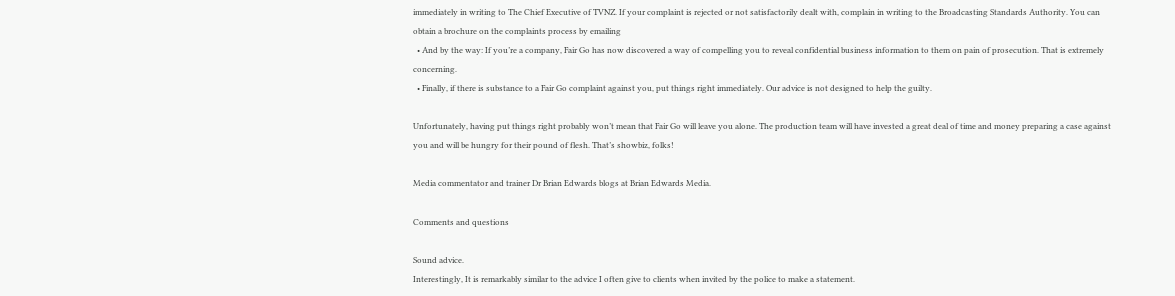immediately in writing to The Chief Executive of TVNZ. If your complaint is rejected or not satisfactorily dealt with, complain in writing to the Broadcasting Standards Authority. You can obtain a brochure on the complaints process by emailing
  • And by the way: If you’re a company, Fair Go has now discovered a way of compelling you to reveal confidential business information to them on pain of prosecution. That is extremely concerning.
  • Finally, if there is substance to a Fair Go complaint against you, put things right immediately. Our advice is not designed to help the guilty.

Unfortunately, having put things right probably won’t mean that Fair Go will leave you alone. The production team will have invested a great deal of time and money preparing a case against you and will be hungry for their pound of flesh. That’s showbiz, folks!

Media commentator and trainer Dr Brian Edwards blogs at Brian Edwards Media.

Comments and questions

Sound advice.
Interestingly, It is remarkably similar to the advice I often give to clients when invited by the police to make a statement.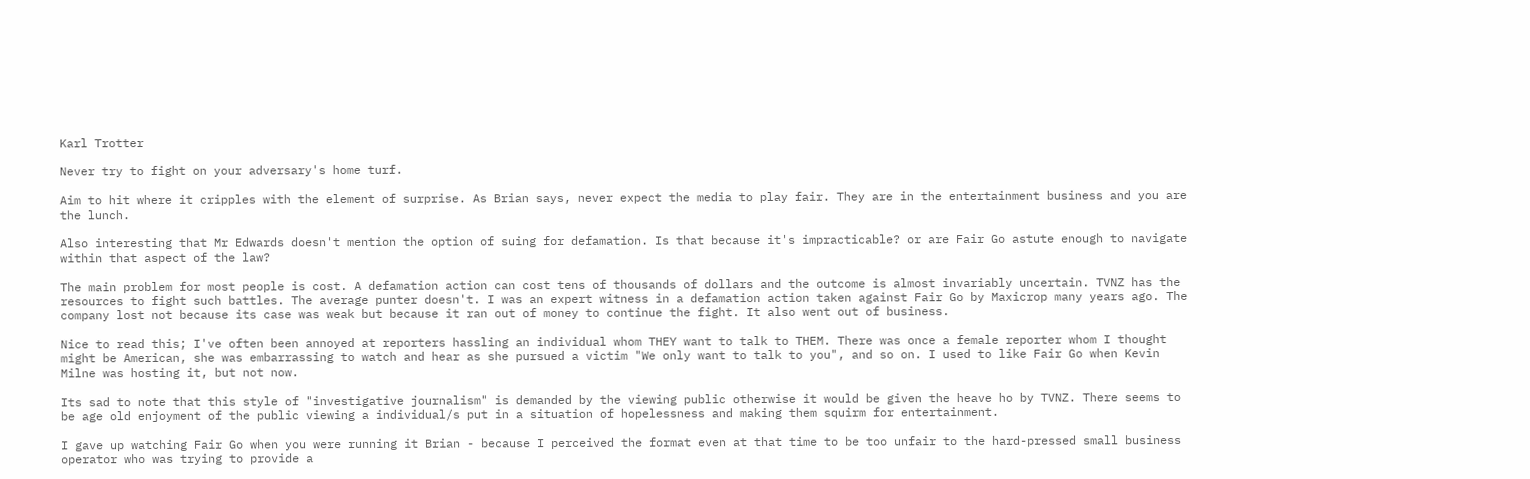Karl Trotter

Never try to fight on your adversary's home turf.

Aim to hit where it cripples with the element of surprise. As Brian says, never expect the media to play fair. They are in the entertainment business and you are the lunch.

Also interesting that Mr Edwards doesn't mention the option of suing for defamation. Is that because it's impracticable? or are Fair Go astute enough to navigate within that aspect of the law?

The main problem for most people is cost. A defamation action can cost tens of thousands of dollars and the outcome is almost invariably uncertain. TVNZ has the resources to fight such battles. The average punter doesn't. I was an expert witness in a defamation action taken against Fair Go by Maxicrop many years ago. The company lost not because its case was weak but because it ran out of money to continue the fight. It also went out of business.

Nice to read this; I've often been annoyed at reporters hassling an individual whom THEY want to talk to THEM. There was once a female reporter whom I thought might be American, she was embarrassing to watch and hear as she pursued a victim "We only want to talk to you", and so on. I used to like Fair Go when Kevin Milne was hosting it, but not now.

Its sad to note that this style of "investigative journalism" is demanded by the viewing public otherwise it would be given the heave ho by TVNZ. There seems to be age old enjoyment of the public viewing a individual/s put in a situation of hopelessness and making them squirm for entertainment.

I gave up watching Fair Go when you were running it Brian - because I perceived the format even at that time to be too unfair to the hard-pressed small business operator who was trying to provide a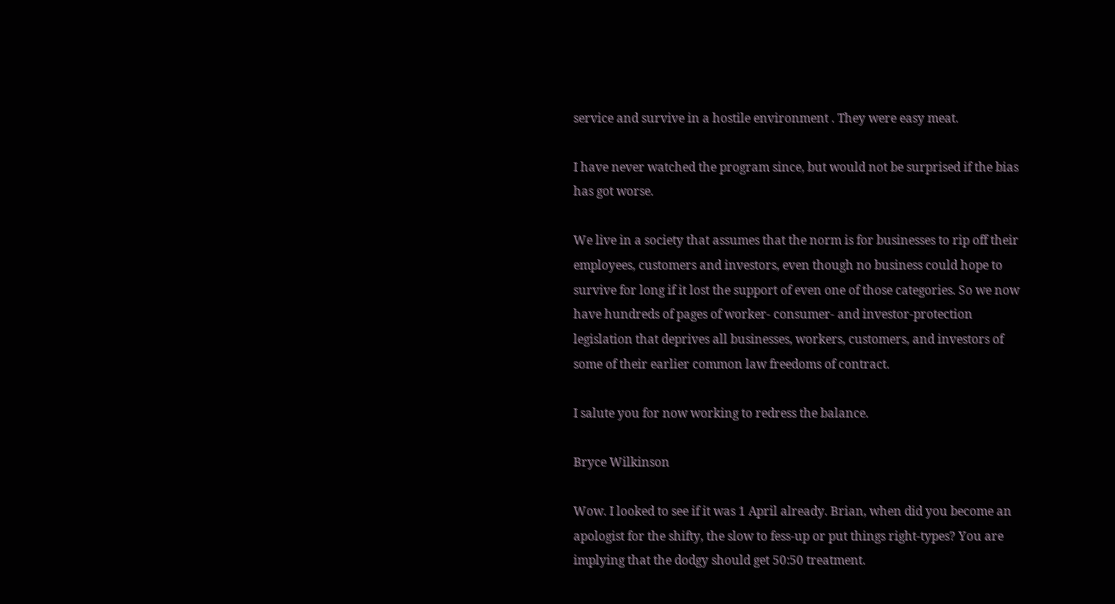service and survive in a hostile environment . They were easy meat.

I have never watched the program since, but would not be surprised if the bias has got worse.

We live in a society that assumes that the norm is for businesses to rip off their employees, customers and investors, even though no business could hope to survive for long if it lost the support of even one of those categories. So we now have hundreds of pages of worker- consumer- and investor-protection legislation that deprives all businesses, workers, customers, and investors of some of their earlier common law freedoms of contract.

I salute you for now working to redress the balance.

Bryce Wilkinson

Wow. I looked to see if it was 1 April already. Brian, when did you become an apologist for the shifty, the slow to fess-up or put things right-types? You are implying that the dodgy should get 50:50 treatment.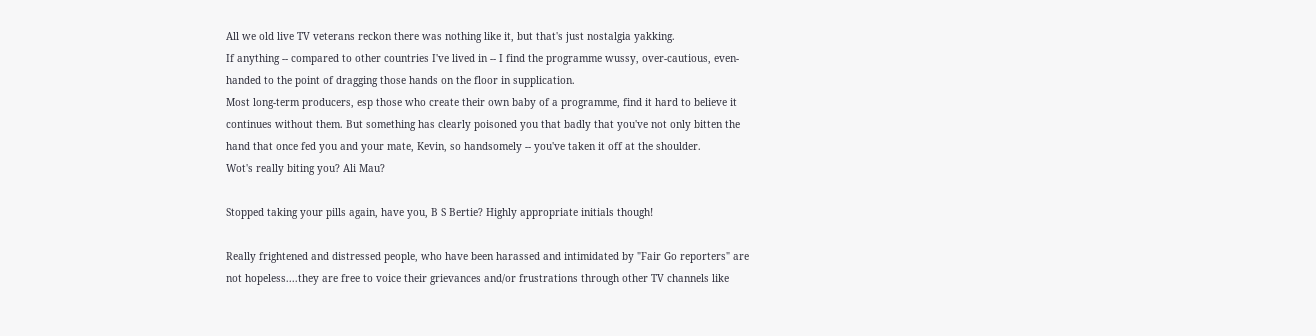All we old live TV veterans reckon there was nothing like it, but that's just nostalgia yakking.
If anything -- compared to other countries I've lived in -- I find the programme wussy, over-cautious, even-handed to the point of dragging those hands on the floor in supplication.
Most long-term producers, esp those who create their own baby of a programme, find it hard to believe it continues without them. But something has clearly poisoned you that badly that you've not only bitten the hand that once fed you and your mate, Kevin, so handsomely -- you've taken it off at the shoulder.
Wot's really biting you? Ali Mau?

Stopped taking your pills again, have you, B S Bertie? Highly appropriate initials though!

Really frightened and distressed people, who have been harassed and intimidated by "Fair Go reporters" are not hopeless....they are free to voice their grievances and/or frustrations through other TV channels like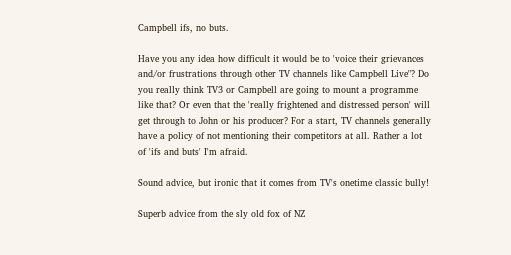Campbell ifs, no buts.

Have you any idea how difficult it would be to 'voice their grievances and/or frustrations through other TV channels like Campbell Live"? Do you really think TV3 or Campbell are going to mount a programme like that? Or even that the 'really frightened and distressed person' will get through to John or his producer? For a start, TV channels generally have a policy of not mentioning their competitors at all. Rather a lot of 'ifs and buts' I'm afraid.

Sound advice, but ironic that it comes from TV's onetime classic bully!

Superb advice from the sly old fox of NZ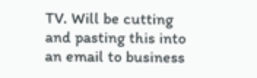TV. Will be cutting and pasting this into an email to business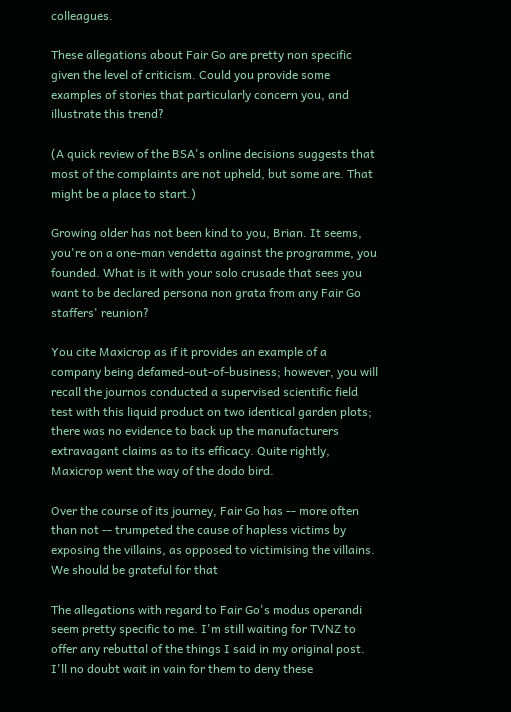colleagues.

These allegations about Fair Go are pretty non specific given the level of criticism. Could you provide some examples of stories that particularly concern you, and illustrate this trend?

(A quick review of the BSA's online decisions suggests that most of the complaints are not upheld, but some are. That might be a place to start.)

Growing older has not been kind to you, Brian. It seems, you're on a one-man vendetta against the programme, you founded. What is it with your solo crusade that sees you want to be declared persona non grata from any Fair Go staffers' reunion?

You cite Maxicrop as if it provides an example of a company being defamed-out-of-business; however, you will recall the journos conducted a supervised scientific field test with this liquid product on two identical garden plots; there was no evidence to back up the manufacturers extravagant claims as to its efficacy. Quite rightly, Maxicrop went the way of the dodo bird.

Over the course of its journey, Fair Go has -- more often than not -- trumpeted the cause of hapless victims by exposing the villains, as opposed to victimising the villains. We should be grateful for that

The allegations with regard to Fair Go's modus operandi seem pretty specific to me. I'm still waiting for TVNZ to offer any rebuttal of the things I said in my original post. I'll no doubt wait in vain for them to deny these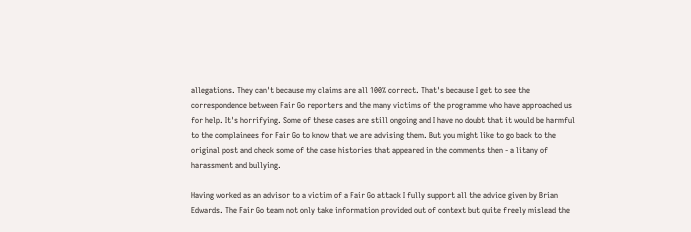allegations. They can't because my claims are all 100% correct. That's because I get to see the correspondence between Fair Go reporters and the many victims of the programme who have approached us for help. It's horrifying. Some of these cases are still ongoing and I have no doubt that it would be harmful to the complainees for Fair Go to know that we are advising them. But you might like to go back to the original post and check some of the case histories that appeared in the comments then - a litany of harassment and bullying.

Having worked as an advisor to a victim of a Fair Go attack I fully support all the advice given by Brian Edwards. The Fair Go team not only take information provided out of context but quite freely mislead the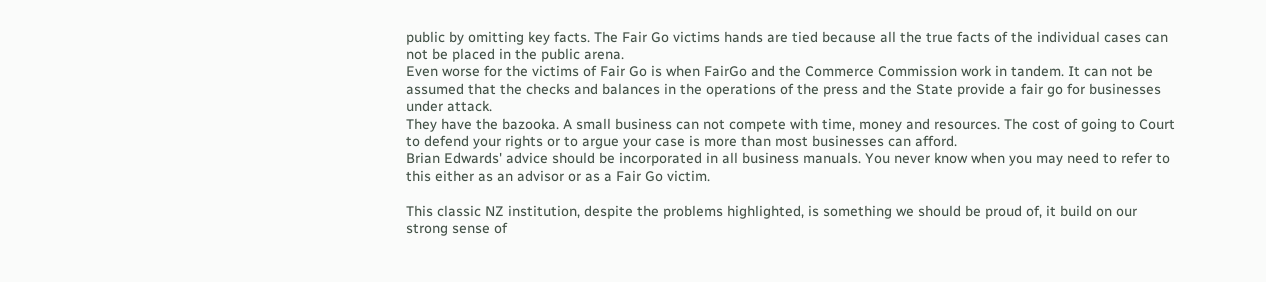public by omitting key facts. The Fair Go victims hands are tied because all the true facts of the individual cases can not be placed in the public arena.
Even worse for the victims of Fair Go is when FairGo and the Commerce Commission work in tandem. It can not be assumed that the checks and balances in the operations of the press and the State provide a fair go for businesses under attack.
They have the bazooka. A small business can not compete with time, money and resources. The cost of going to Court to defend your rights or to argue your case is more than most businesses can afford.
Brian Edwards' advice should be incorporated in all business manuals. You never know when you may need to refer to this either as an advisor or as a Fair Go victim.

This classic NZ institution, despite the problems highlighted, is something we should be proud of, it build on our strong sense of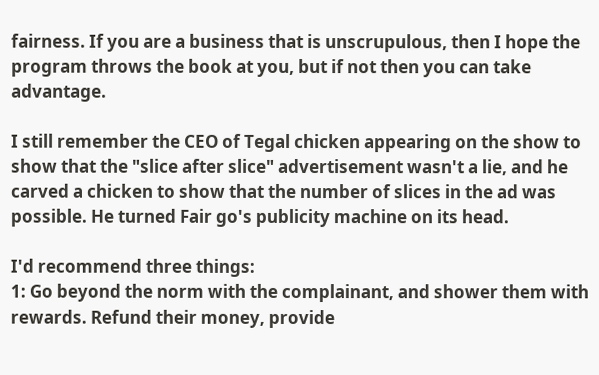fairness. If you are a business that is unscrupulous, then I hope the program throws the book at you, but if not then you can take advantage.

I still remember the CEO of Tegal chicken appearing on the show to show that the "slice after slice" advertisement wasn't a lie, and he carved a chicken to show that the number of slices in the ad was possible. He turned Fair go's publicity machine on its head.

I'd recommend three things:
1: Go beyond the norm with the complainant, and shower them with rewards. Refund their money, provide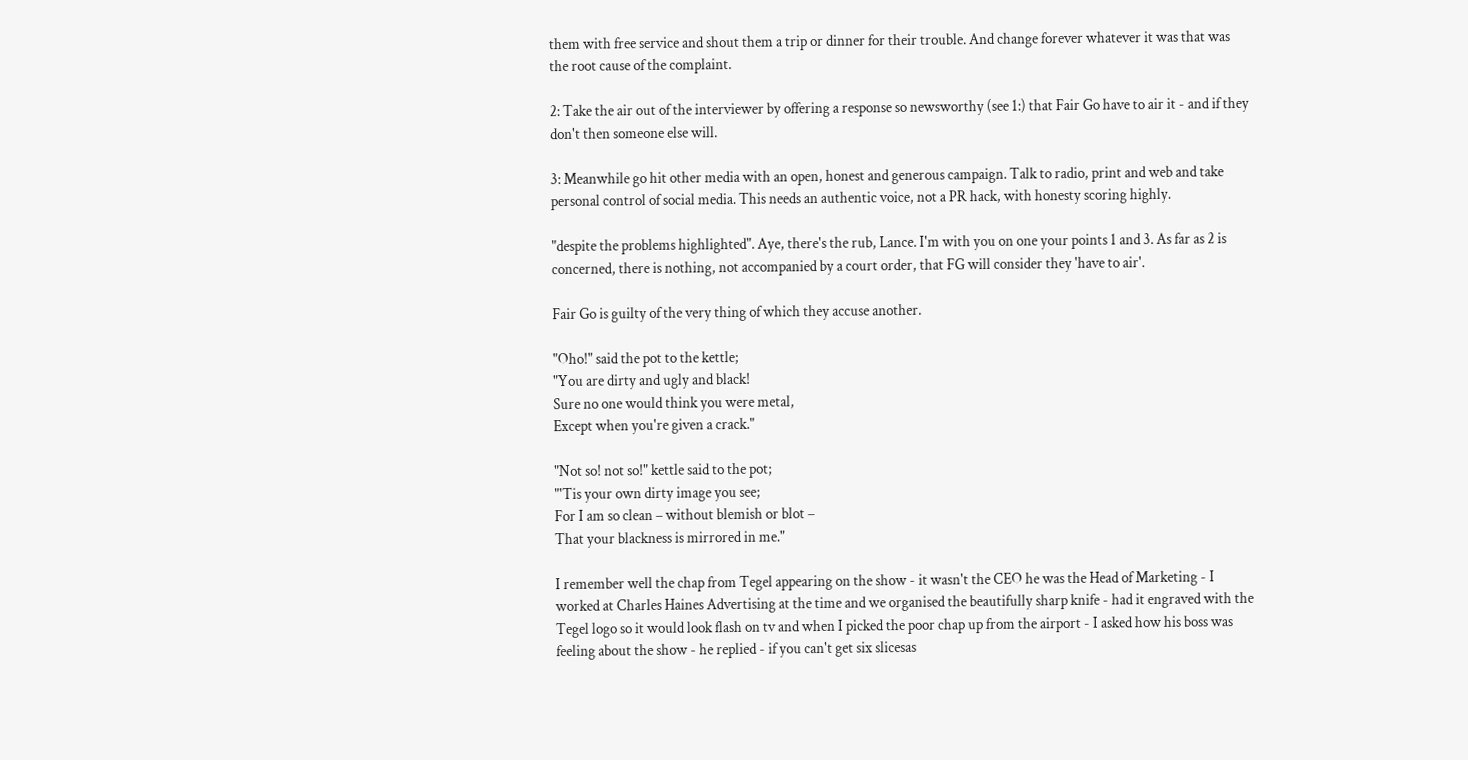them with free service and shout them a trip or dinner for their trouble. And change forever whatever it was that was the root cause of the complaint.

2: Take the air out of the interviewer by offering a response so newsworthy (see 1:) that Fair Go have to air it - and if they don't then someone else will.

3: Meanwhile go hit other media with an open, honest and generous campaign. Talk to radio, print and web and take personal control of social media. This needs an authentic voice, not a PR hack, with honesty scoring highly.

"despite the problems highlighted". Aye, there's the rub, Lance. I'm with you on one your points 1 and 3. As far as 2 is concerned, there is nothing, not accompanied by a court order, that FG will consider they 'have to air'.

Fair Go is guilty of the very thing of which they accuse another.

"Oho!" said the pot to the kettle;
"You are dirty and ugly and black!
Sure no one would think you were metal,
Except when you're given a crack."

"Not so! not so!" kettle said to the pot;
"'Tis your own dirty image you see;
For I am so clean – without blemish or blot –
That your blackness is mirrored in me."

I remember well the chap from Tegel appearing on the show - it wasn't the CEO he was the Head of Marketing - I worked at Charles Haines Advertising at the time and we organised the beautifully sharp knife - had it engraved with the Tegel logo so it would look flash on tv and when I picked the poor chap up from the airport - I asked how his boss was feeling about the show - he replied - if you can't get six slicesas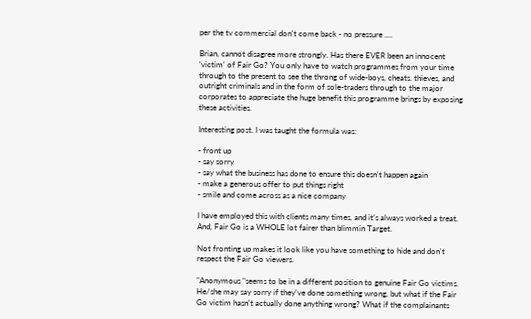per the tv commercial don't come back - no pressure ....

Brian, cannot disagree more strongly. Has there EVER been an innocent 'victim' of Fair Go? You only have to watch programmes from your time through to the present to see the throng of wide-boys, cheats. thieves, and outright criminals and in the form of sole-traders through to the major corporates to appreciate the huge benefit this programme brings by exposing these activities.

Interesting post. I was taught the formula was:

- front up
- say sorry
- say what the business has done to ensure this doesn't happen again
- make a generous offer to put things right
- smile and come across as a nice company

I have employed this with clients many times, and it's always worked a treat. And, Fair Go is a WHOLE lot fairer than blimmin Target.

Not fronting up makes it look like you have something to hide and don't respect the Fair Go viewers.

"Anonymous "seems to be in a different position to genuine Fair Go victims. He/she may say sorry if they've done something wrong, but what if the Fair Go victim hasn't actually done anything wrong? What if the complainants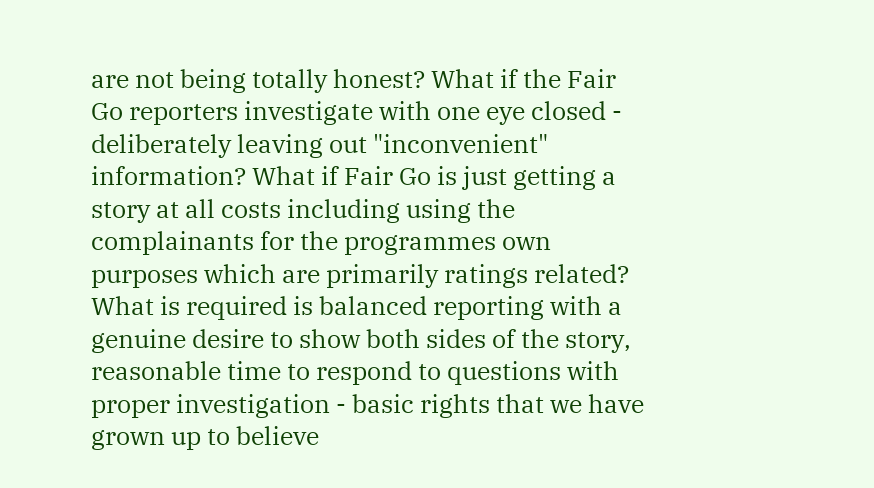are not being totally honest? What if the Fair Go reporters investigate with one eye closed - deliberately leaving out "inconvenient" information? What if Fair Go is just getting a story at all costs including using the complainants for the programmes own purposes which are primarily ratings related?
What is required is balanced reporting with a genuine desire to show both sides of the story, reasonable time to respond to questions with proper investigation - basic rights that we have grown up to believe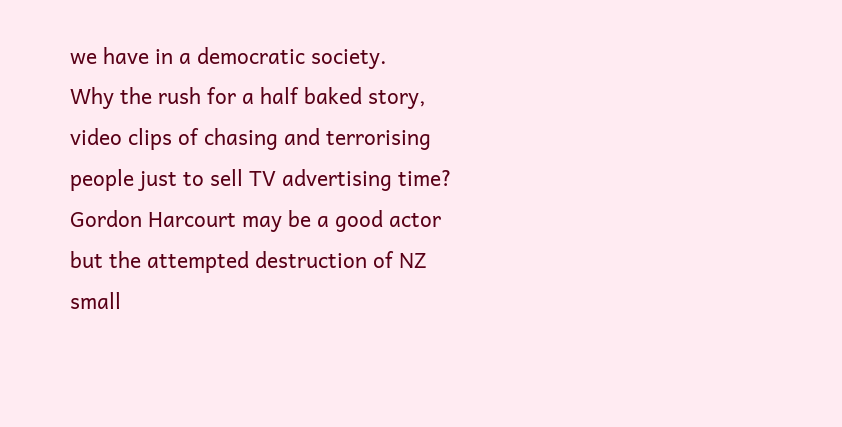we have in a democratic society.
Why the rush for a half baked story, video clips of chasing and terrorising people just to sell TV advertising time?
Gordon Harcourt may be a good actor but the attempted destruction of NZ small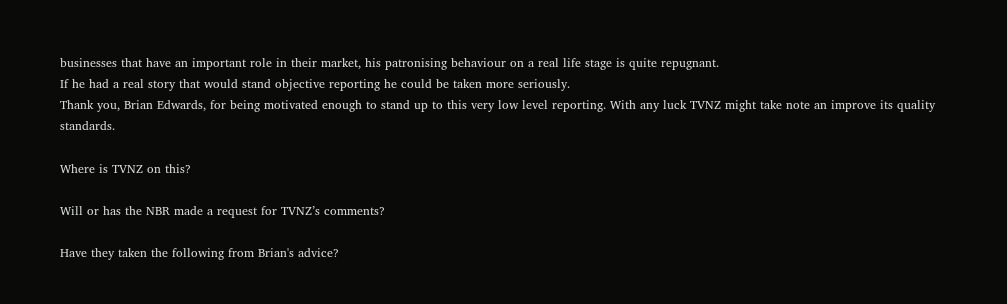businesses that have an important role in their market, his patronising behaviour on a real life stage is quite repugnant.
If he had a real story that would stand objective reporting he could be taken more seriously.
Thank you, Brian Edwards, for being motivated enough to stand up to this very low level reporting. With any luck TVNZ might take note an improve its quality standards.

Where is TVNZ on this?

Will or has the NBR made a request for TVNZ’s comments?

Have they taken the following from Brian's advice?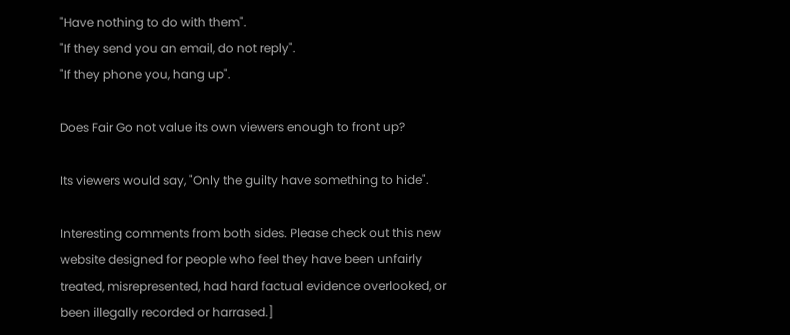"Have nothing to do with them".
"If they send you an email, do not reply".
"If they phone you, hang up".

Does Fair Go not value its own viewers enough to front up?

Its viewers would say, "Only the guilty have something to hide".

Interesting comments from both sides. Please check out this new website designed for people who feel they have been unfairly treated, misrepresented, had hard factual evidence overlooked, or been illegally recorded or harrased.]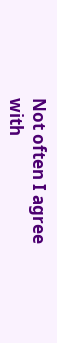Not often I agree with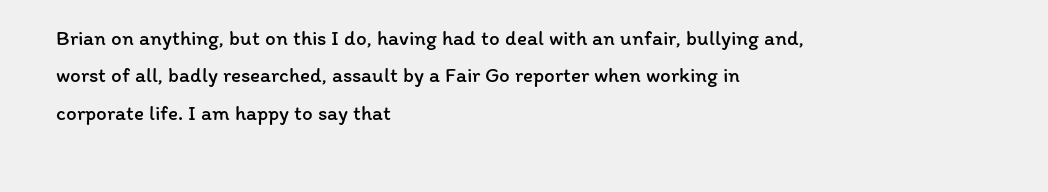Brian on anything, but on this I do, having had to deal with an unfair, bullying and, worst of all, badly researched, assault by a Fair Go reporter when working in corporate life. I am happy to say that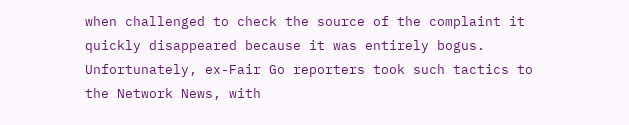when challenged to check the source of the complaint it quickly disappeared because it was entirely bogus. Unfortunately, ex-Fair Go reporters took such tactics to the Network News, with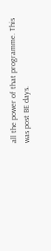all the power of that programme. This was post BE days.